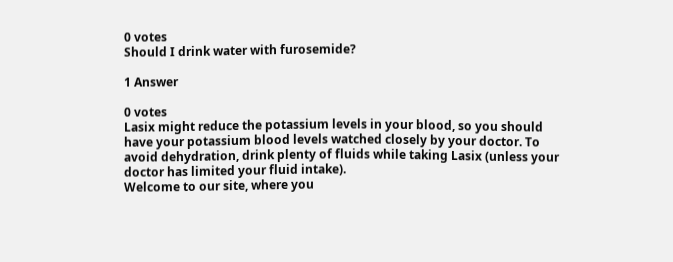0 votes
Should I drink water with furosemide?

1 Answer

0 votes
Lasix might reduce the potassium levels in your blood, so you should have your potassium blood levels watched closely by your doctor. To avoid dehydration, drink plenty of fluids while taking Lasix (unless your doctor has limited your fluid intake).
Welcome to our site, where you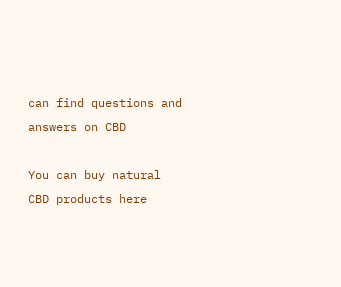can find questions and answers on CBD

You can buy natural CBD products here